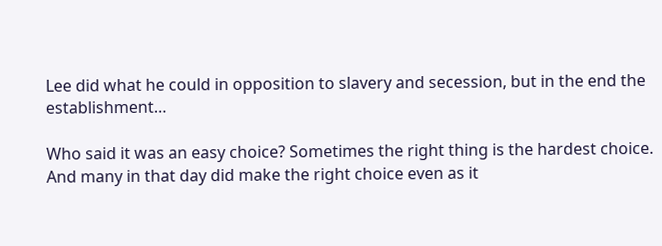Lee did what he could in opposition to slavery and secession, but in the end the establishment…

Who said it was an easy choice? Sometimes the right thing is the hardest choice. And many in that day did make the right choice even as it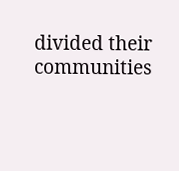divided their communities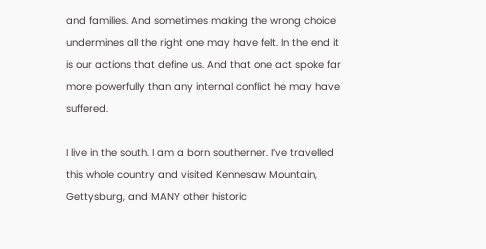and families. And sometimes making the wrong choice undermines all the right one may have felt. In the end it is our actions that define us. And that one act spoke far more powerfully than any internal conflict he may have suffered.

I live in the south. I am a born southerner. I’ve travelled this whole country and visited Kennesaw Mountain, Gettysburg, and MANY other historic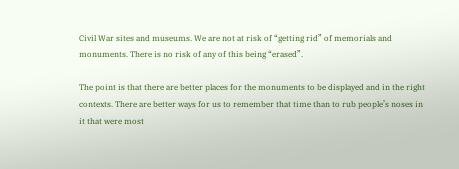Civil War sites and museums. We are not at risk of “getting rid” of memorials and monuments. There is no risk of any of this being “erased”.

The point is that there are better places for the monuments to be displayed and in the right contexts. There are better ways for us to remember that time than to rub people’s noses in it that were most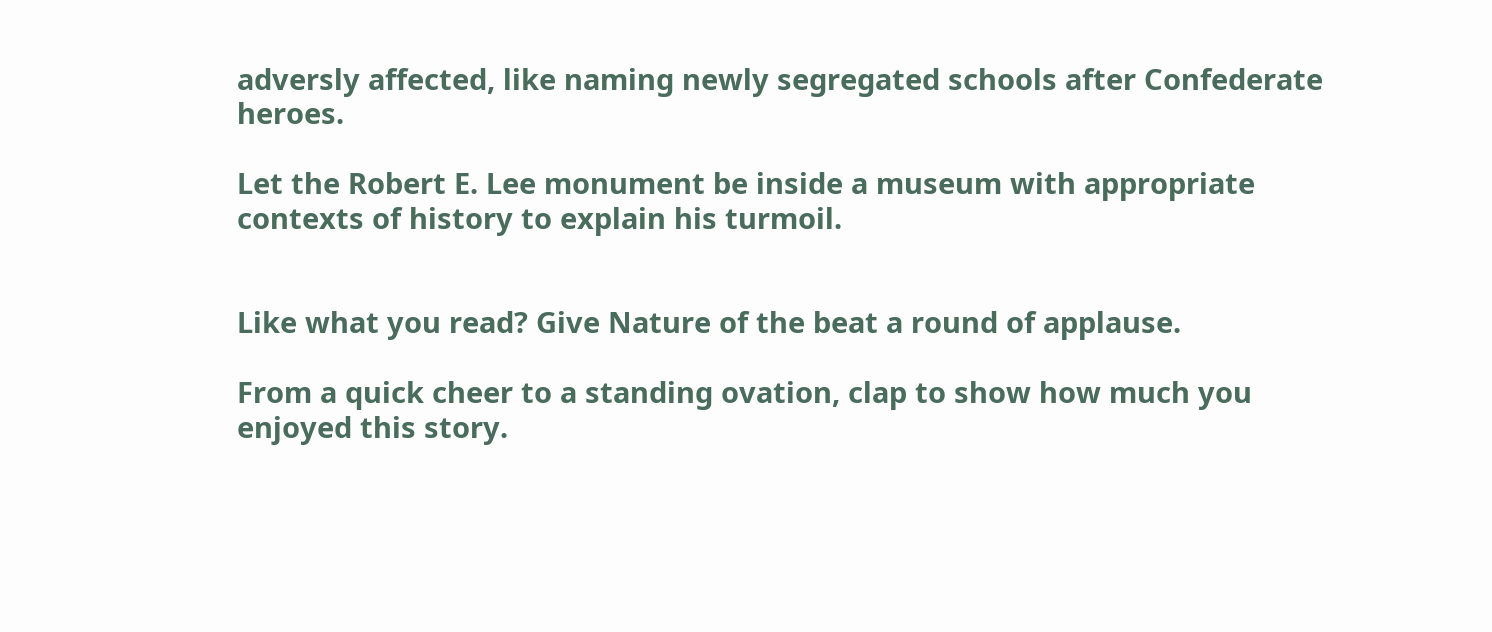adversly affected, like naming newly segregated schools after Confederate heroes.

Let the Robert E. Lee monument be inside a museum with appropriate contexts of history to explain his turmoil.


Like what you read? Give Nature of the beat a round of applause.

From a quick cheer to a standing ovation, clap to show how much you enjoyed this story.